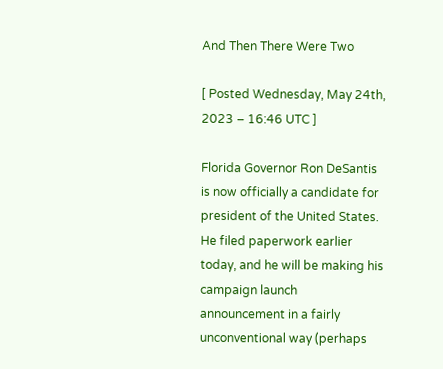And Then There Were Two

[ Posted Wednesday, May 24th, 2023 – 16:46 UTC ]

Florida Governor Ron DeSantis is now officially a candidate for president of the United States. He filed paperwork earlier today, and he will be making his campaign launch announcement in a fairly unconventional way (perhaps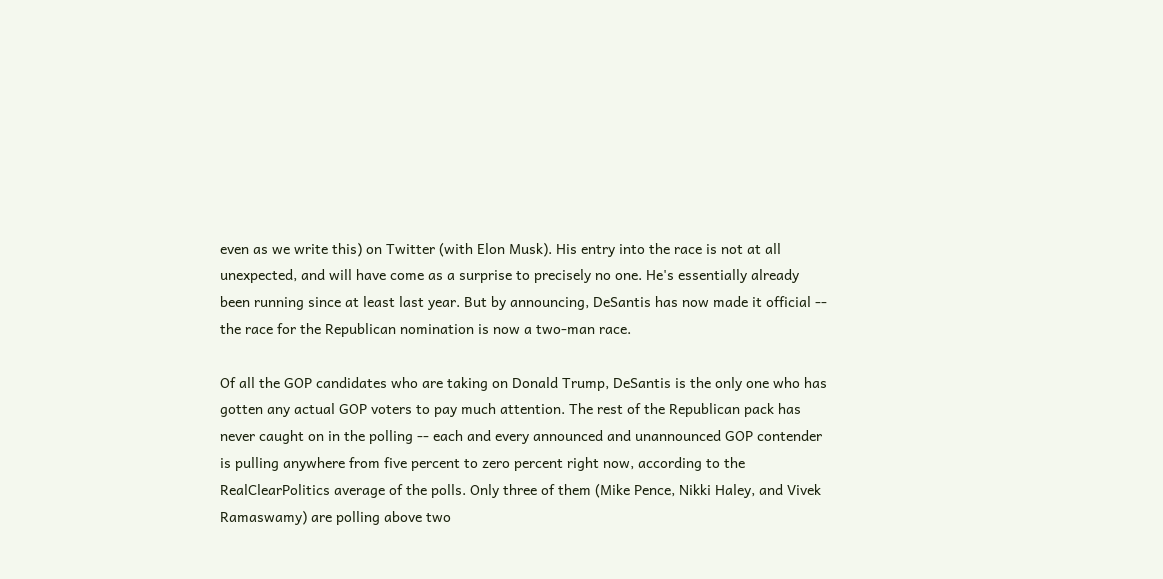even as we write this) on Twitter (with Elon Musk). His entry into the race is not at all unexpected, and will have come as a surprise to precisely no one. He's essentially already been running since at least last year. But by announcing, DeSantis has now made it official -- the race for the Republican nomination is now a two-man race.

Of all the GOP candidates who are taking on Donald Trump, DeSantis is the only one who has gotten any actual GOP voters to pay much attention. The rest of the Republican pack has never caught on in the polling -- each and every announced and unannounced GOP contender is pulling anywhere from five percent to zero percent right now, according to the RealClearPolitics average of the polls. Only three of them (Mike Pence, Nikki Haley, and Vivek Ramaswamy) are polling above two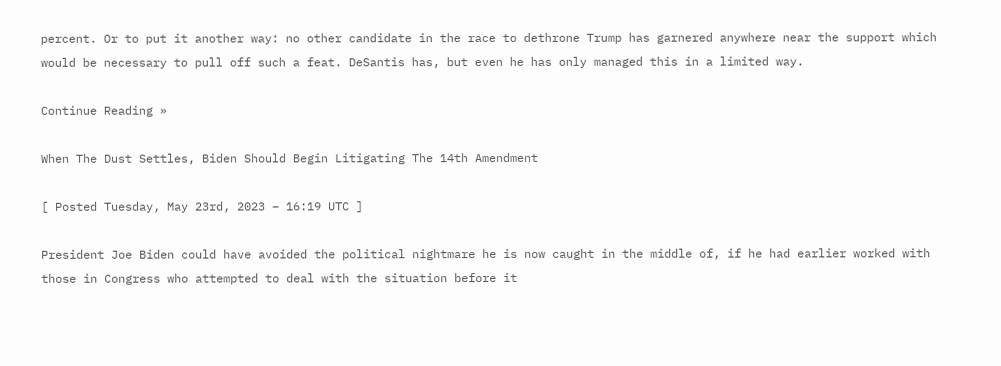percent. Or to put it another way: no other candidate in the race to dethrone Trump has garnered anywhere near the support which would be necessary to pull off such a feat. DeSantis has, but even he has only managed this in a limited way.

Continue Reading »

When The Dust Settles, Biden Should Begin Litigating The 14th Amendment

[ Posted Tuesday, May 23rd, 2023 – 16:19 UTC ]

President Joe Biden could have avoided the political nightmare he is now caught in the middle of, if he had earlier worked with those in Congress who attempted to deal with the situation before it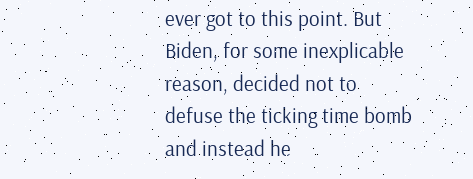ever got to this point. But Biden, for some inexplicable reason, decided not to defuse the ticking time bomb and instead he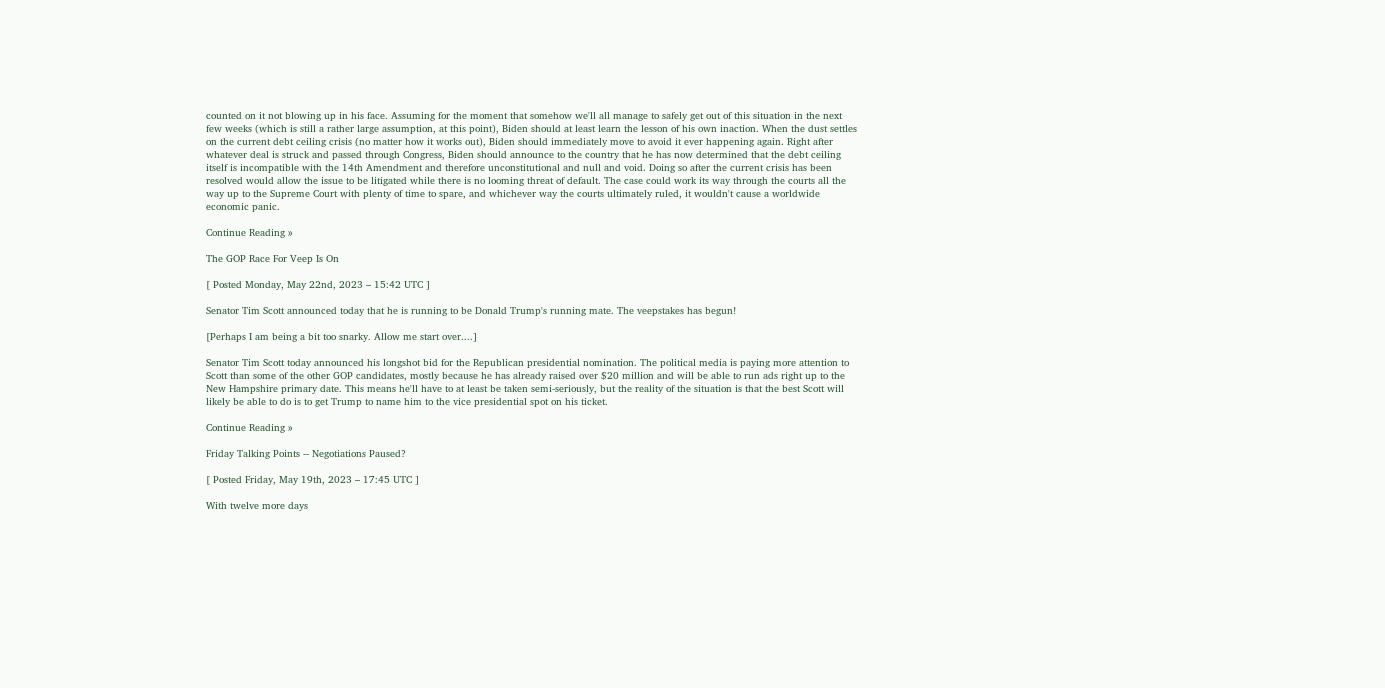counted on it not blowing up in his face. Assuming for the moment that somehow we'll all manage to safely get out of this situation in the next few weeks (which is still a rather large assumption, at this point), Biden should at least learn the lesson of his own inaction. When the dust settles on the current debt ceiling crisis (no matter how it works out), Biden should immediately move to avoid it ever happening again. Right after whatever deal is struck and passed through Congress, Biden should announce to the country that he has now determined that the debt ceiling itself is incompatible with the 14th Amendment and therefore unconstitutional and null and void. Doing so after the current crisis has been resolved would allow the issue to be litigated while there is no looming threat of default. The case could work its way through the courts all the way up to the Supreme Court with plenty of time to spare, and whichever way the courts ultimately ruled, it wouldn't cause a worldwide economic panic.

Continue Reading »

The GOP Race For Veep Is On

[ Posted Monday, May 22nd, 2023 – 15:42 UTC ]

Senator Tim Scott announced today that he is running to be Donald Trump's running mate. The veepstakes has begun!

[Perhaps I am being a bit too snarky. Allow me start over....]

Senator Tim Scott today announced his longshot bid for the Republican presidential nomination. The political media is paying more attention to Scott than some of the other GOP candidates, mostly because he has already raised over $20 million and will be able to run ads right up to the New Hampshire primary date. This means he'll have to at least be taken semi-seriously, but the reality of the situation is that the best Scott will likely be able to do is to get Trump to name him to the vice presidential spot on his ticket.

Continue Reading »

Friday Talking Points -- Negotiations Paused?

[ Posted Friday, May 19th, 2023 – 17:45 UTC ]

With twelve more days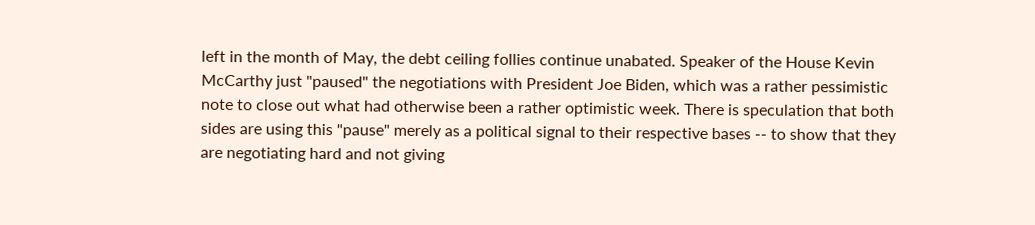left in the month of May, the debt ceiling follies continue unabated. Speaker of the House Kevin McCarthy just "paused" the negotiations with President Joe Biden, which was a rather pessimistic note to close out what had otherwise been a rather optimistic week. There is speculation that both sides are using this "pause" merely as a political signal to their respective bases -- to show that they are negotiating hard and not giving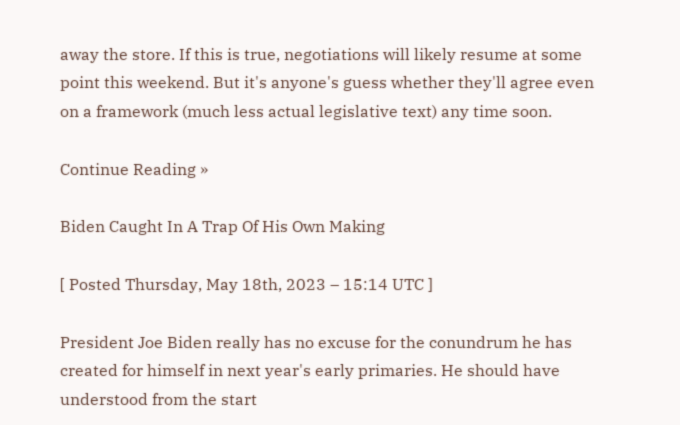away the store. If this is true, negotiations will likely resume at some point this weekend. But it's anyone's guess whether they'll agree even on a framework (much less actual legislative text) any time soon.

Continue Reading »

Biden Caught In A Trap Of His Own Making

[ Posted Thursday, May 18th, 2023 – 15:14 UTC ]

President Joe Biden really has no excuse for the conundrum he has created for himself in next year's early primaries. He should have understood from the start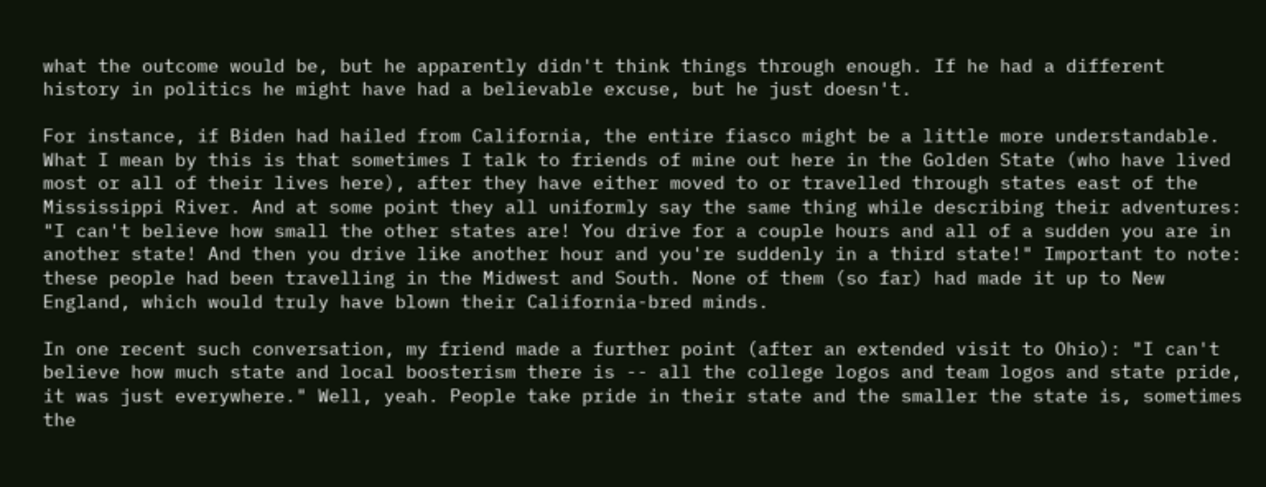what the outcome would be, but he apparently didn't think things through enough. If he had a different history in politics he might have had a believable excuse, but he just doesn't.

For instance, if Biden had hailed from California, the entire fiasco might be a little more understandable. What I mean by this is that sometimes I talk to friends of mine out here in the Golden State (who have lived most or all of their lives here), after they have either moved to or travelled through states east of the Mississippi River. And at some point they all uniformly say the same thing while describing their adventures: "I can't believe how small the other states are! You drive for a couple hours and all of a sudden you are in another state! And then you drive like another hour and you're suddenly in a third state!" Important to note: these people had been travelling in the Midwest and South. None of them (so far) had made it up to New England, which would truly have blown their California-bred minds.

In one recent such conversation, my friend made a further point (after an extended visit to Ohio): "I can't believe how much state and local boosterism there is -- all the college logos and team logos and state pride, it was just everywhere." Well, yeah. People take pride in their state and the smaller the state is, sometimes the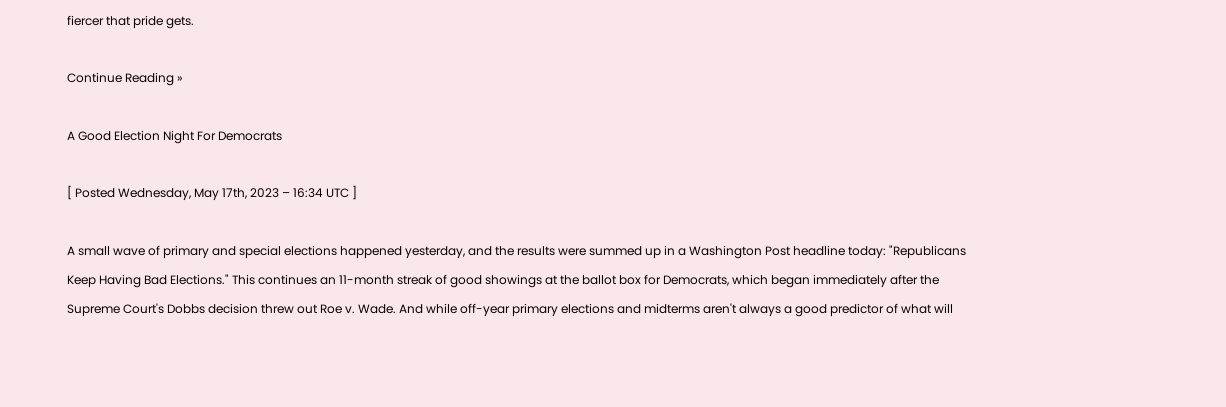fiercer that pride gets.

Continue Reading »

A Good Election Night For Democrats

[ Posted Wednesday, May 17th, 2023 – 16:34 UTC ]

A small wave of primary and special elections happened yesterday, and the results were summed up in a Washington Post headline today: "Republicans Keep Having Bad Elections." This continues an 11-month streak of good showings at the ballot box for Democrats, which began immediately after the Supreme Court's Dobbs decision threw out Roe v. Wade. And while off-year primary elections and midterms aren't always a good predictor of what will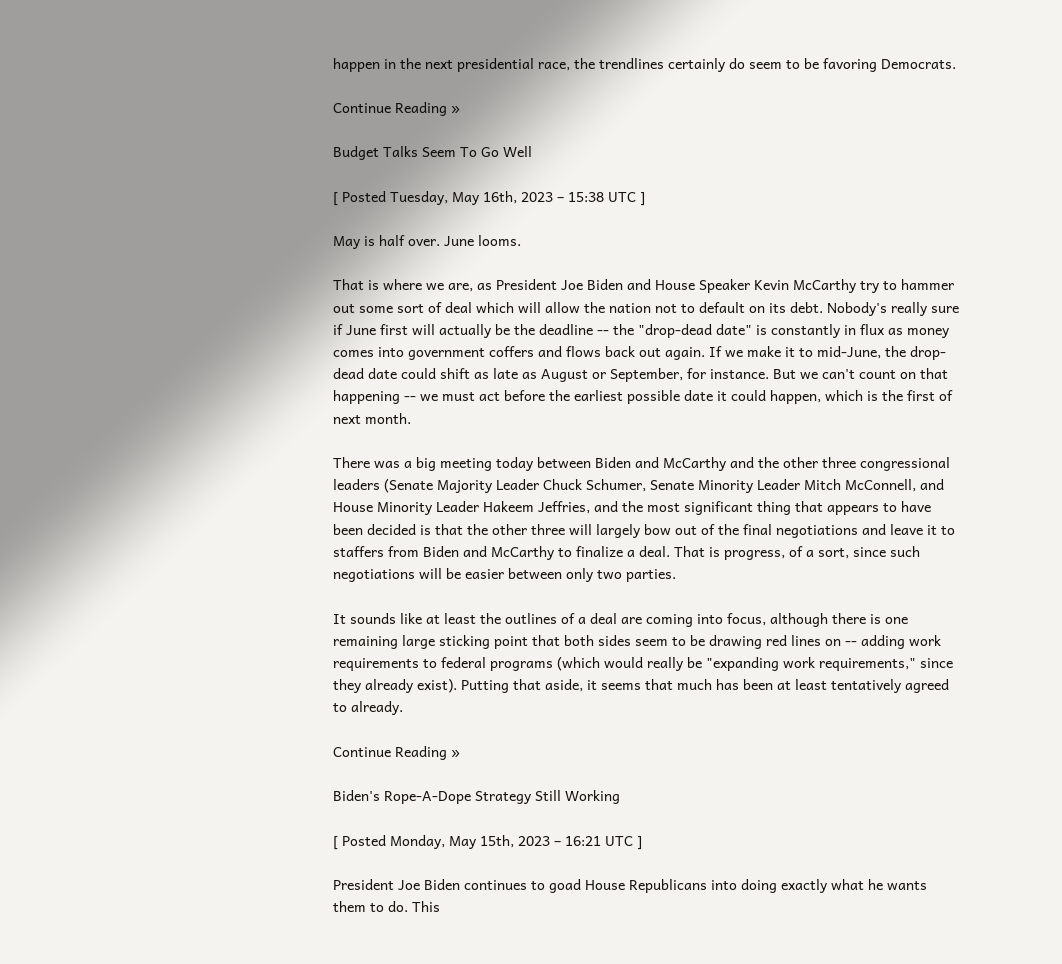happen in the next presidential race, the trendlines certainly do seem to be favoring Democrats.

Continue Reading »

Budget Talks Seem To Go Well

[ Posted Tuesday, May 16th, 2023 – 15:38 UTC ]

May is half over. June looms.

That is where we are, as President Joe Biden and House Speaker Kevin McCarthy try to hammer out some sort of deal which will allow the nation not to default on its debt. Nobody's really sure if June first will actually be the deadline -- the "drop-dead date" is constantly in flux as money comes into government coffers and flows back out again. If we make it to mid-June, the drop-dead date could shift as late as August or September, for instance. But we can't count on that happening -- we must act before the earliest possible date it could happen, which is the first of next month.

There was a big meeting today between Biden and McCarthy and the other three congressional leaders (Senate Majority Leader Chuck Schumer, Senate Minority Leader Mitch McConnell, and House Minority Leader Hakeem Jeffries, and the most significant thing that appears to have been decided is that the other three will largely bow out of the final negotiations and leave it to staffers from Biden and McCarthy to finalize a deal. That is progress, of a sort, since such negotiations will be easier between only two parties.

It sounds like at least the outlines of a deal are coming into focus, although there is one remaining large sticking point that both sides seem to be drawing red lines on -- adding work requirements to federal programs (which would really be "expanding work requirements," since they already exist). Putting that aside, it seems that much has been at least tentatively agreed to already.

Continue Reading »

Biden's Rope-A-Dope Strategy Still Working

[ Posted Monday, May 15th, 2023 – 16:21 UTC ]

President Joe Biden continues to goad House Republicans into doing exactly what he wants them to do. This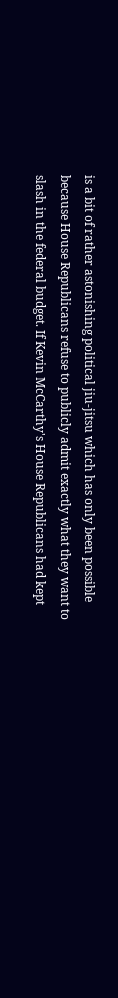is a bit of rather astonishing political jiu-jitsu which has only been possible because House Republicans refuse to publicly admit exactly what they want to slash in the federal budget. If Kevin McCarthy's House Republicans had kept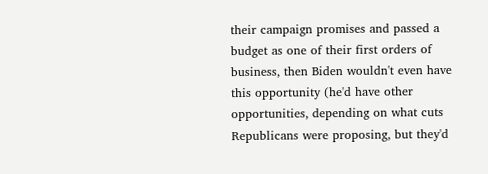their campaign promises and passed a budget as one of their first orders of business, then Biden wouldn't even have this opportunity (he'd have other opportunities, depending on what cuts Republicans were proposing, but they'd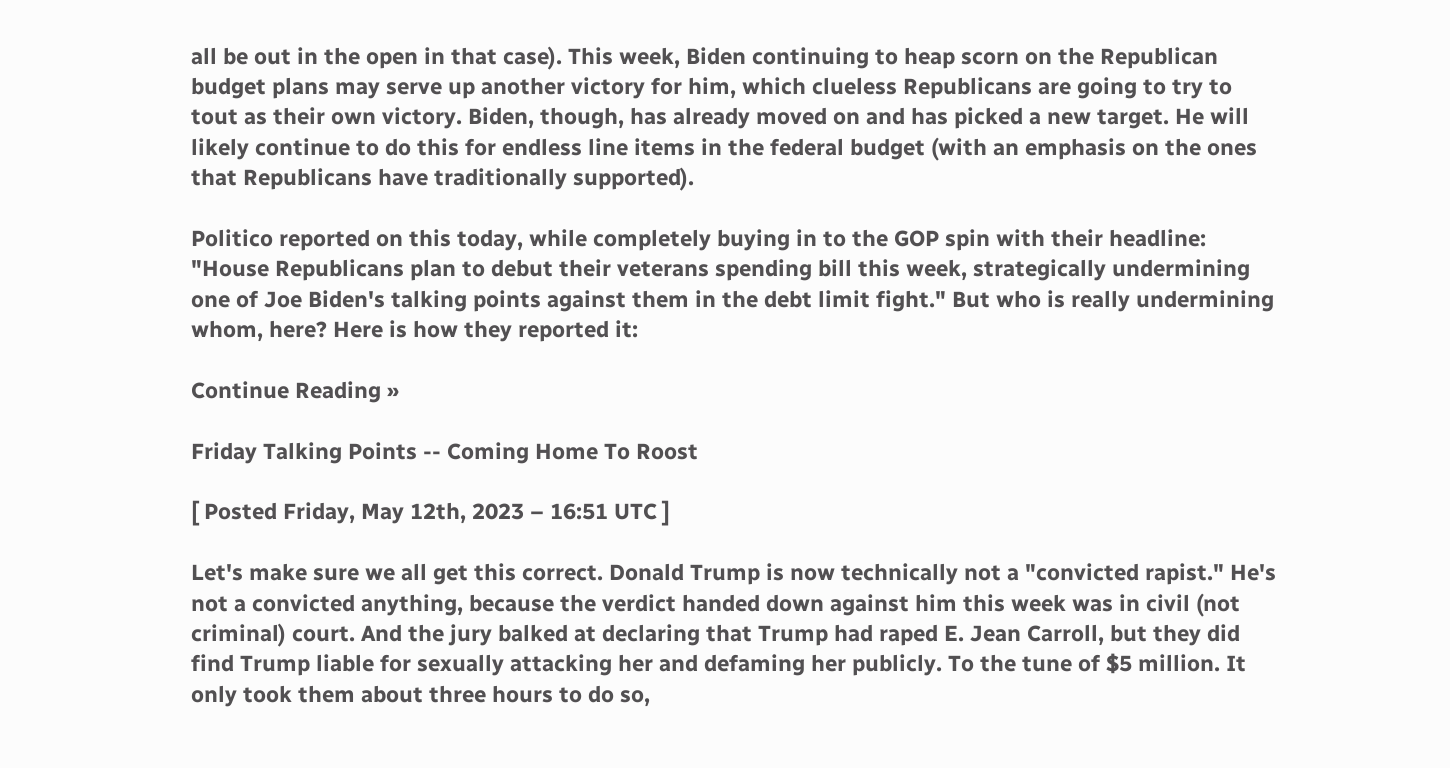all be out in the open in that case). This week, Biden continuing to heap scorn on the Republican budget plans may serve up another victory for him, which clueless Republicans are going to try to tout as their own victory. Biden, though, has already moved on and has picked a new target. He will likely continue to do this for endless line items in the federal budget (with an emphasis on the ones that Republicans have traditionally supported).

Politico reported on this today, while completely buying in to the GOP spin with their headline: "House Republicans plan to debut their veterans spending bill this week, strategically undermining one of Joe Biden's talking points against them in the debt limit fight." But who is really undermining whom, here? Here is how they reported it:

Continue Reading »

Friday Talking Points -- Coming Home To Roost

[ Posted Friday, May 12th, 2023 – 16:51 UTC ]

Let's make sure we all get this correct. Donald Trump is now technically not a "convicted rapist." He's not a convicted anything, because the verdict handed down against him this week was in civil (not criminal) court. And the jury balked at declaring that Trump had raped E. Jean Carroll, but they did find Trump liable for sexually attacking her and defaming her publicly. To the tune of $5 million. It only took them about three hours to do so,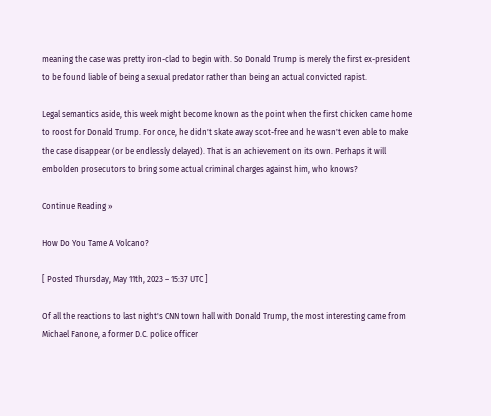meaning the case was pretty iron-clad to begin with. So Donald Trump is merely the first ex-president to be found liable of being a sexual predator rather than being an actual convicted rapist.

Legal semantics aside, this week might become known as the point when the first chicken came home to roost for Donald Trump. For once, he didn't skate away scot-free and he wasn't even able to make the case disappear (or be endlessly delayed). That is an achievement on its own. Perhaps it will embolden prosecutors to bring some actual criminal charges against him, who knows?

Continue Reading »

How Do You Tame A Volcano?

[ Posted Thursday, May 11th, 2023 – 15:37 UTC ]

Of all the reactions to last night's CNN town hall with Donald Trump, the most interesting came from Michael Fanone, a former D.C. police officer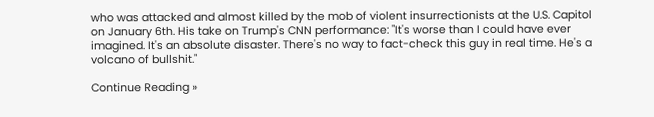who was attacked and almost killed by the mob of violent insurrectionists at the U.S. Capitol on January 6th. His take on Trump's CNN performance: "It's worse than I could have ever imagined. It's an absolute disaster. There's no way to fact-check this guy in real time. He's a volcano of bullshit."

Continue Reading »